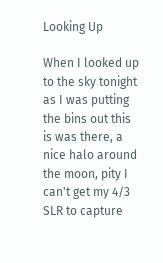Looking Up

When I looked up to the sky tonight as I was putting the bins out this is was there, a nice halo around the moon, pity I can't get my 4/3 SLR to capture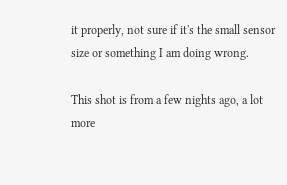it properly, not sure if it's the small sensor size or something I am doing wrong.

This shot is from a few nights ago, a lot more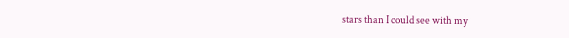stars than I could see with my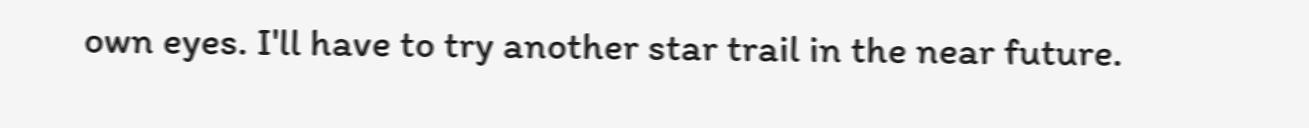own eyes. I'll have to try another star trail in the near future.